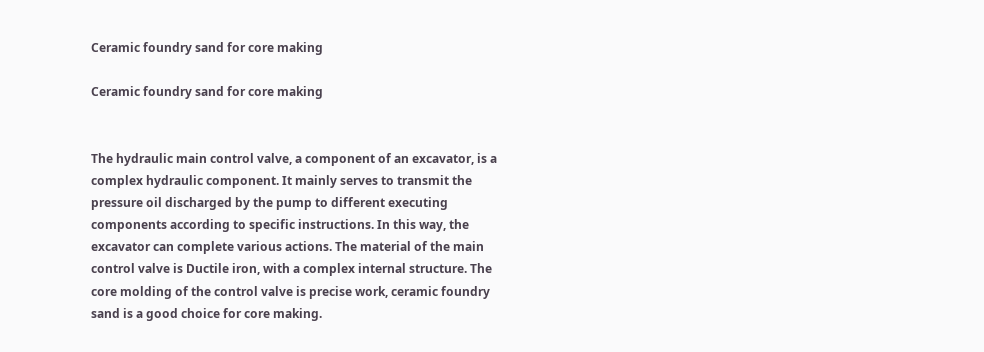Ceramic foundry sand for core making

Ceramic foundry sand for core making


The hydraulic main control valve, a component of an excavator, is a complex hydraulic component. It mainly serves to transmit the pressure oil discharged by the pump to different executing components according to specific instructions. In this way, the excavator can complete various actions. The material of the main control valve is Ductile iron, with a complex internal structure. The core molding of the control valve is precise work, ceramic foundry sand is a good choice for core making.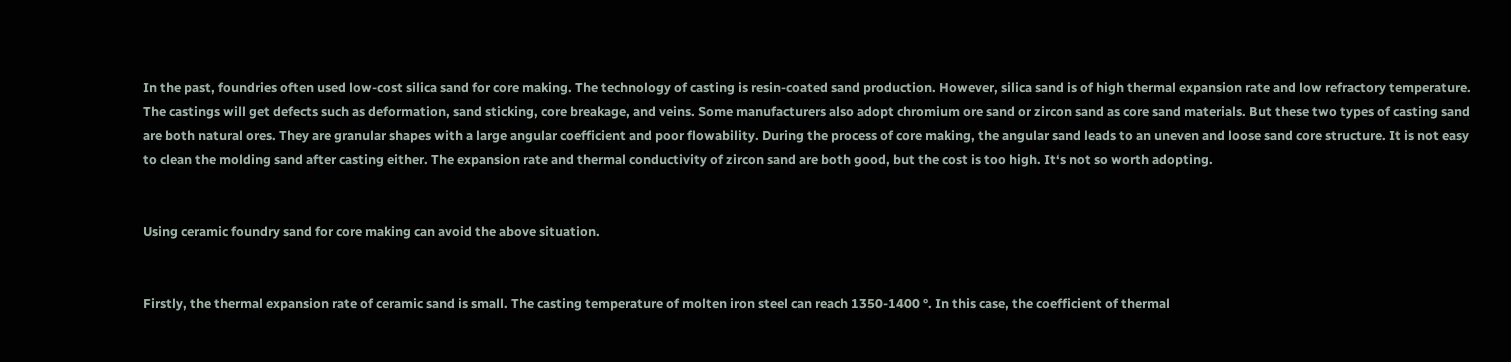In the past, foundries often used low-cost silica sand for core making. The technology of casting is resin-coated sand production. However, silica sand is of high thermal expansion rate and low refractory temperature. The castings will get defects such as deformation, sand sticking, core breakage, and veins. Some manufacturers also adopt chromium ore sand or zircon sand as core sand materials. But these two types of casting sand are both natural ores. They are granular shapes with a large angular coefficient and poor flowability. During the process of core making, the angular sand leads to an uneven and loose sand core structure. It is not easy to clean the molding sand after casting either. The expansion rate and thermal conductivity of zircon sand are both good, but the cost is too high. It‘s not so worth adopting.


Using ceramic foundry sand for core making can avoid the above situation.


Firstly, the thermal expansion rate of ceramic sand is small. The casting temperature of molten iron steel can reach 1350-1400 °. In this case, the coefficient of thermal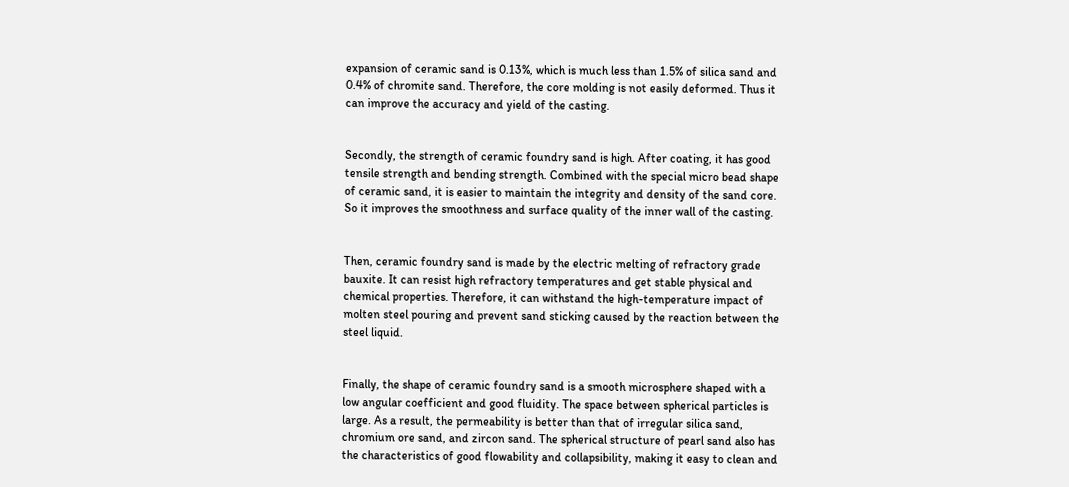expansion of ceramic sand is 0.13%, which is much less than 1.5% of silica sand and 0.4% of chromite sand. Therefore, the core molding is not easily deformed. Thus it can improve the accuracy and yield of the casting.


Secondly, the strength of ceramic foundry sand is high. After coating, it has good tensile strength and bending strength. Combined with the special micro bead shape of ceramic sand, it is easier to maintain the integrity and density of the sand core. So it improves the smoothness and surface quality of the inner wall of the casting.


Then, ceramic foundry sand is made by the electric melting of refractory grade bauxite. It can resist high refractory temperatures and get stable physical and chemical properties. Therefore, it can withstand the high-temperature impact of molten steel pouring and prevent sand sticking caused by the reaction between the steel liquid.


Finally, the shape of ceramic foundry sand is a smooth microsphere shaped with a low angular coefficient and good fluidity. The space between spherical particles is large. As a result, the permeability is better than that of irregular silica sand, chromium ore sand, and zircon sand. The spherical structure of pearl sand also has the characteristics of good flowability and collapsibility, making it easy to clean and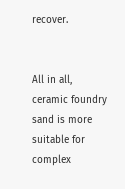recover.


All in all, ceramic foundry sand is more suitable for complex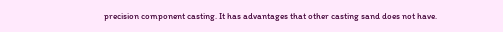precision component casting. It has advantages that other casting sand does not have.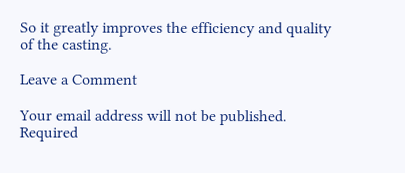So it greatly improves the efficiency and quality of the casting.

Leave a Comment

Your email address will not be published. Required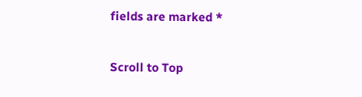fields are marked *

Scroll to Top